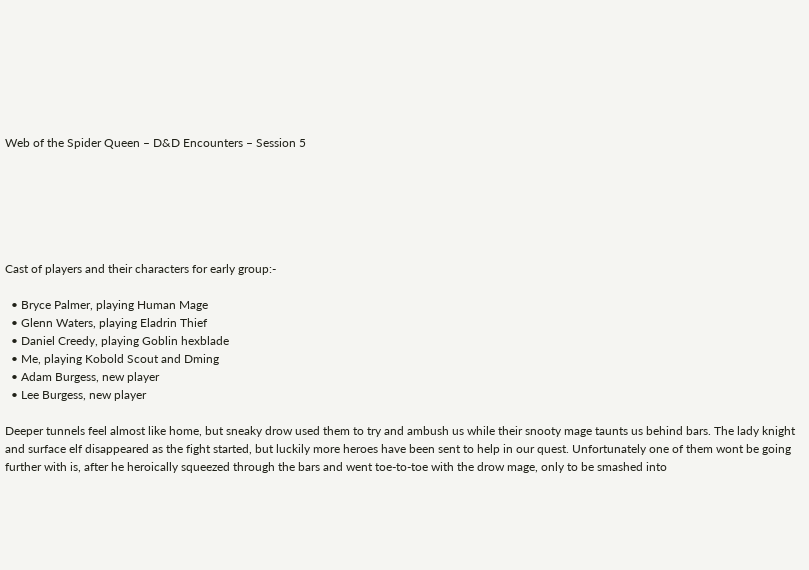Web of the Spider Queen – D&D Encounters – Session 5






Cast of players and their characters for early group:-

  • Bryce Palmer, playing Human Mage
  • Glenn Waters, playing Eladrin Thief
  • Daniel Creedy, playing Goblin hexblade
  • Me, playing Kobold Scout and Dming
  • Adam Burgess, new player
  • Lee Burgess, new player

Deeper tunnels feel almost like home, but sneaky drow used them to try and ambush us while their snooty mage taunts us behind bars. The lady knight and surface elf disappeared as the fight started, but luckily more heroes have been sent to help in our quest. Unfortunately one of them wont be going further with is, after he heroically squeezed through the bars and went toe-to-toe with the drow mage, only to be smashed into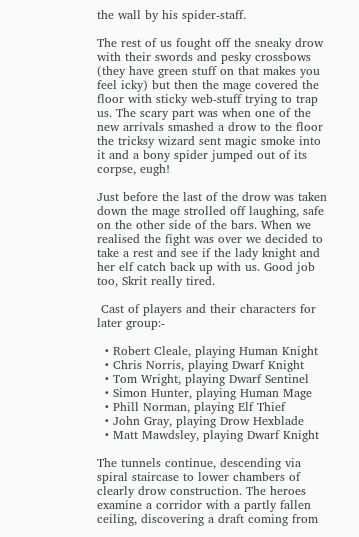the wall by his spider-staff.

The rest of us fought off the sneaky drow with their swords and pesky crossbows (they have green stuff on that makes you feel icky) but then the mage covered the floor with sticky web-stuff trying to trap us. The scary part was when one of the new arrivals smashed a drow to the floor the tricksy wizard sent magic smoke into it and a bony spider jumped out of its corpse, eugh!

Just before the last of the drow was taken down the mage strolled off laughing, safe on the other side of the bars. When we realised the fight was over we decided to take a rest and see if the lady knight and her elf catch back up with us. Good job too, Skrit really tired.

 Cast of players and their characters for later group:-

  • Robert Cleale, playing Human Knight
  • Chris Norris, playing Dwarf Knight
  • Tom Wright, playing Dwarf Sentinel
  • Simon Hunter, playing Human Mage
  • Phill Norman, playing Elf Thief
  • John Gray, playing Drow Hexblade
  • Matt Mawdsley, playing Dwarf Knight

The tunnels continue, descending via spiral staircase to lower chambers of clearly drow construction. The heroes examine a corridor with a partly fallen ceiling, discovering a draft coming from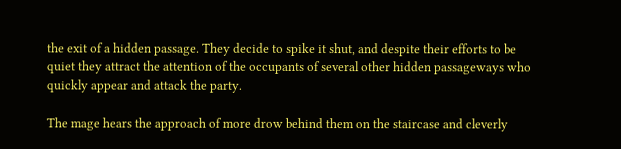the exit of a hidden passage. They decide to spike it shut, and despite their efforts to be quiet they attract the attention of the occupants of several other hidden passageways who quickly appear and attack the party.

The mage hears the approach of more drow behind them on the staircase and cleverly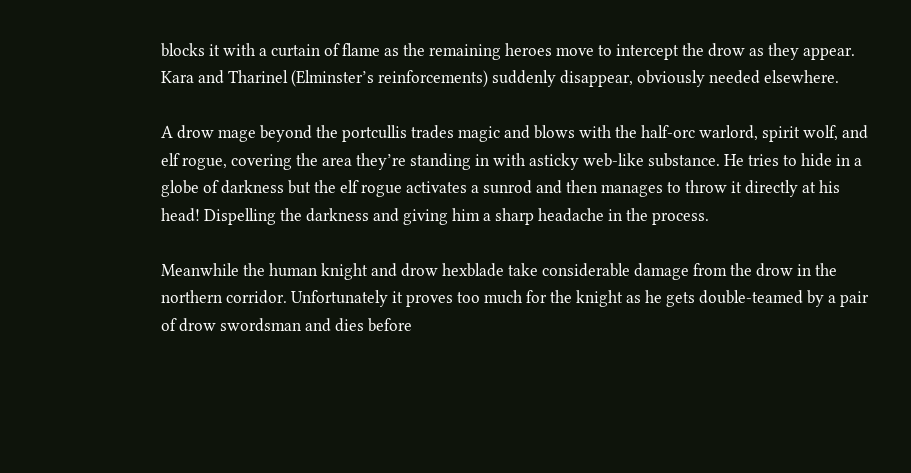blocks it with a curtain of flame as the remaining heroes move to intercept the drow as they appear. Kara and Tharinel (Elminster’s reinforcements) suddenly disappear, obviously needed elsewhere.

A drow mage beyond the portcullis trades magic and blows with the half-orc warlord, spirit wolf, and elf rogue, covering the area they’re standing in with asticky web-like substance. He tries to hide in a globe of darkness but the elf rogue activates a sunrod and then manages to throw it directly at his head! Dispelling the darkness and giving him a sharp headache in the process.

Meanwhile the human knight and drow hexblade take considerable damage from the drow in the northern corridor. Unfortunately it proves too much for the knight as he gets double-teamed by a pair of drow swordsman and dies before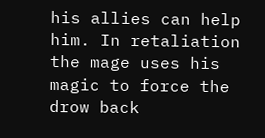his allies can help him. In retaliation the mage uses his magic to force the drow back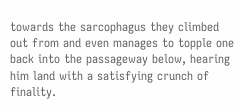towards the sarcophagus they climbed out from and even manages to topple one back into the passageway below, hearing him land with a satisfying crunch of finality.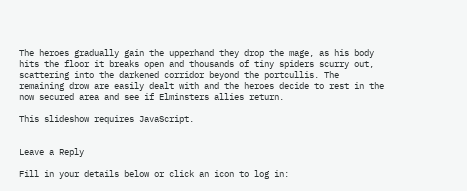The heroes gradually gain the upperhand they drop the mage, as his body hits the floor it breaks open and thousands of tiny spiders scurry out, scattering into the darkened corridor beyond the portcullis. The remaining drow are easily dealt with and the heroes decide to rest in the now secured area and see if Elminsters allies return.

This slideshow requires JavaScript.


Leave a Reply

Fill in your details below or click an icon to log in: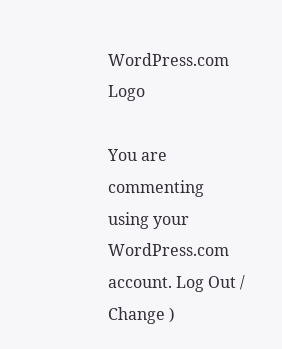WordPress.com Logo

You are commenting using your WordPress.com account. Log Out /  Change )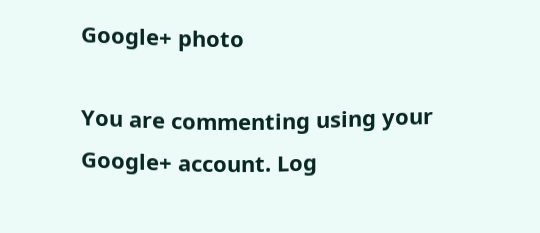Google+ photo

You are commenting using your Google+ account. Log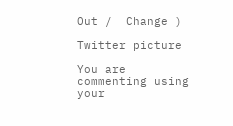Out /  Change )

Twitter picture

You are commenting using your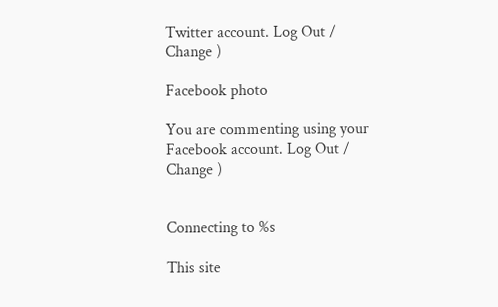Twitter account. Log Out /  Change )

Facebook photo

You are commenting using your Facebook account. Log Out /  Change )


Connecting to %s

This site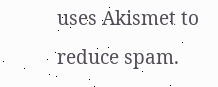uses Akismet to reduce spam.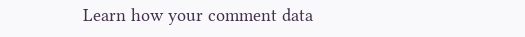Learn how your comment data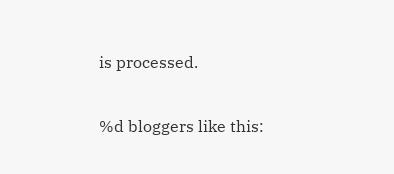is processed.

%d bloggers like this: